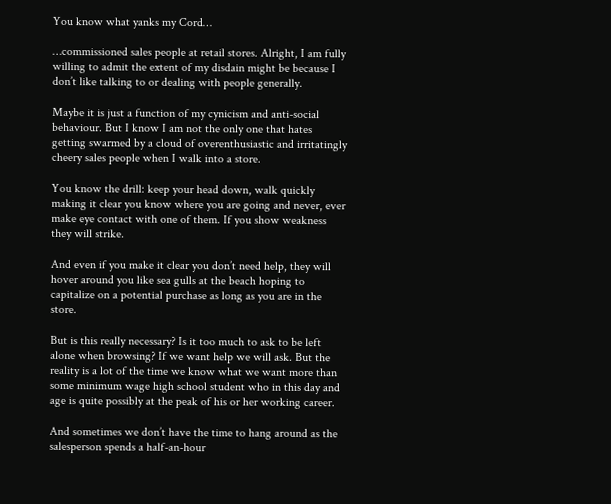You know what yanks my Cord…

…commissioned sales people at retail stores. Alright, I am fully willing to admit the extent of my disdain might be because I don’t like talking to or dealing with people generally.

Maybe it is just a function of my cynicism and anti-social behaviour. But I know I am not the only one that hates getting swarmed by a cloud of overenthusiastic and irritatingly cheery sales people when I walk into a store.

You know the drill: keep your head down, walk quickly making it clear you know where you are going and never, ever make eye contact with one of them. If you show weakness they will strike.

And even if you make it clear you don’t need help, they will hover around you like sea gulls at the beach hoping to capitalize on a potential purchase as long as you are in the store.

But is this really necessary? Is it too much to ask to be left alone when browsing? If we want help we will ask. But the reality is a lot of the time we know what we want more than some minimum wage high school student who in this day and age is quite possibly at the peak of his or her working career.

And sometimes we don’t have the time to hang around as the salesperson spends a half-an-hour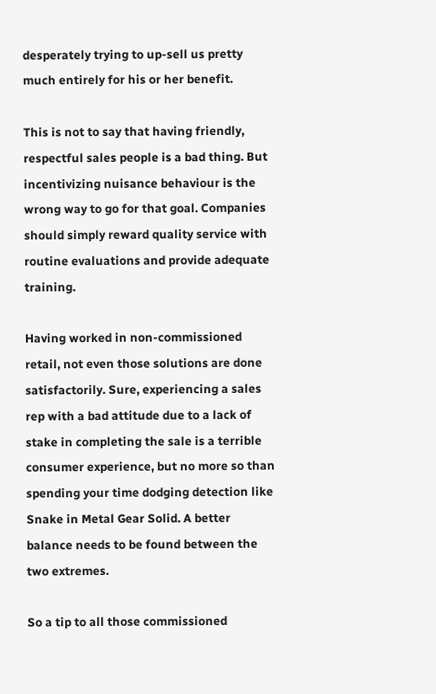desperately trying to up-sell us pretty much entirely for his or her benefit.

This is not to say that having friendly, respectful sales people is a bad thing. But incentivizing nuisance behaviour is the wrong way to go for that goal. Companies should simply reward quality service with routine evaluations and provide adequate training.

Having worked in non-commissioned retail, not even those solutions are done satisfactorily. Sure, experiencing a sales rep with a bad attitude due to a lack of stake in completing the sale is a terrible consumer experience, but no more so than spending your time dodging detection like Snake in Metal Gear Solid. A better balance needs to be found between the two extremes.

So a tip to all those commissioned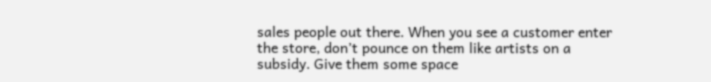sales people out there. When you see a customer enter the store, don’t pounce on them like artists on a subsidy. Give them some space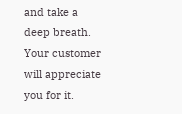and take a deep breath. Your customer will appreciate you for it.